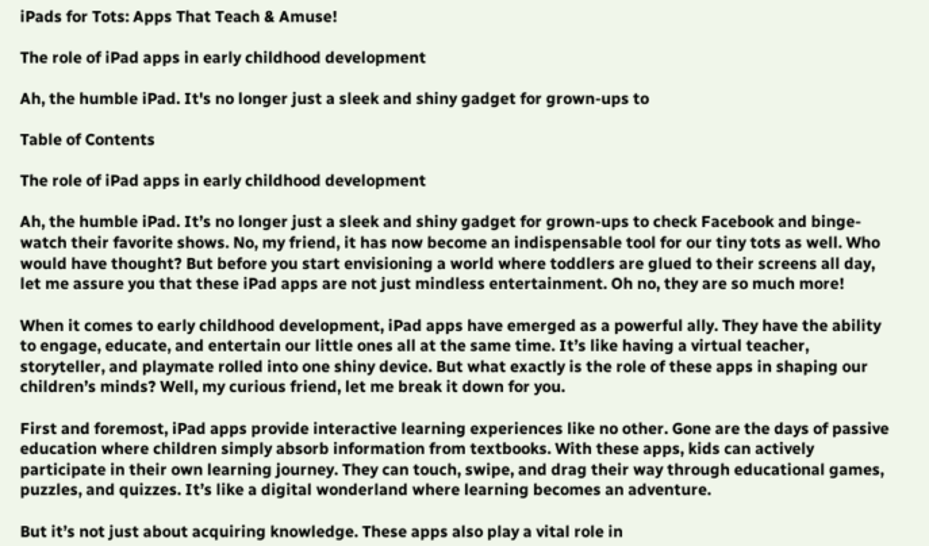iPads for Tots: Apps That Teach & Amuse!

The role of iPad apps in early childhood development

Ah, the humble iPad. It's no longer just a sleek and shiny gadget for grown-ups to

Table of Contents

The role of iPad apps in early childhood development

Ah, the humble iPad. It’s no longer just a sleek and shiny gadget for grown-ups to check Facebook and binge-watch their favorite shows. No, my friend, it has now become an indispensable tool for our tiny tots as well. Who would have thought? But before you start envisioning a world where toddlers are glued to their screens all day, let me assure you that these iPad apps are not just mindless entertainment. Oh no, they are so much more!

When it comes to early childhood development, iPad apps have emerged as a powerful ally. They have the ability to engage, educate, and entertain our little ones all at the same time. It’s like having a virtual teacher, storyteller, and playmate rolled into one shiny device. But what exactly is the role of these apps in shaping our children’s minds? Well, my curious friend, let me break it down for you.

First and foremost, iPad apps provide interactive learning experiences like no other. Gone are the days of passive education where children simply absorb information from textbooks. With these apps, kids can actively participate in their own learning journey. They can touch, swipe, and drag their way through educational games, puzzles, and quizzes. It’s like a digital wonderland where learning becomes an adventure.

But it’s not just about acquiring knowledge. These apps also play a vital role in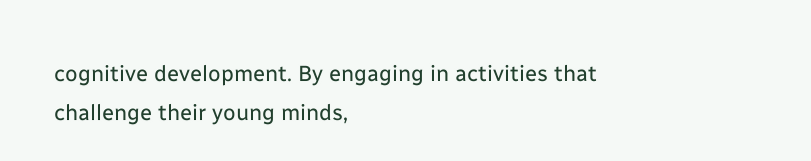cognitive development. By engaging in activities that challenge their young minds,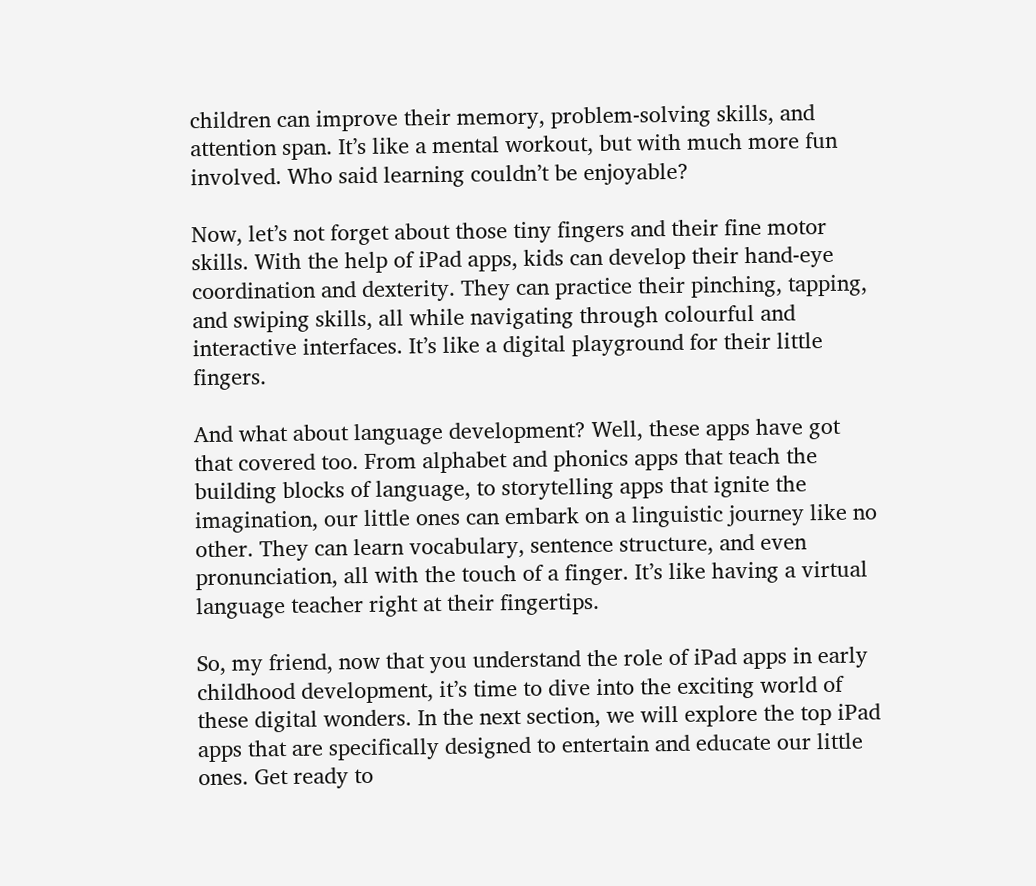children can improve their memory, problem-solving skills, and attention span. It’s like a mental workout, but with much more fun involved. Who said learning couldn’t be enjoyable?

Now, let’s not forget about those tiny fingers and their fine motor skills. With the help of iPad apps, kids can develop their hand-eye coordination and dexterity. They can practice their pinching, tapping, and swiping skills, all while navigating through colourful and interactive interfaces. It’s like a digital playground for their little fingers.

And what about language development? Well, these apps have got that covered too. From alphabet and phonics apps that teach the building blocks of language, to storytelling apps that ignite the imagination, our little ones can embark on a linguistic journey like no other. They can learn vocabulary, sentence structure, and even pronunciation, all with the touch of a finger. It’s like having a virtual language teacher right at their fingertips.

So, my friend, now that you understand the role of iPad apps in early childhood development, it’s time to dive into the exciting world of these digital wonders. In the next section, we will explore the top iPad apps that are specifically designed to entertain and educate our little ones. Get ready to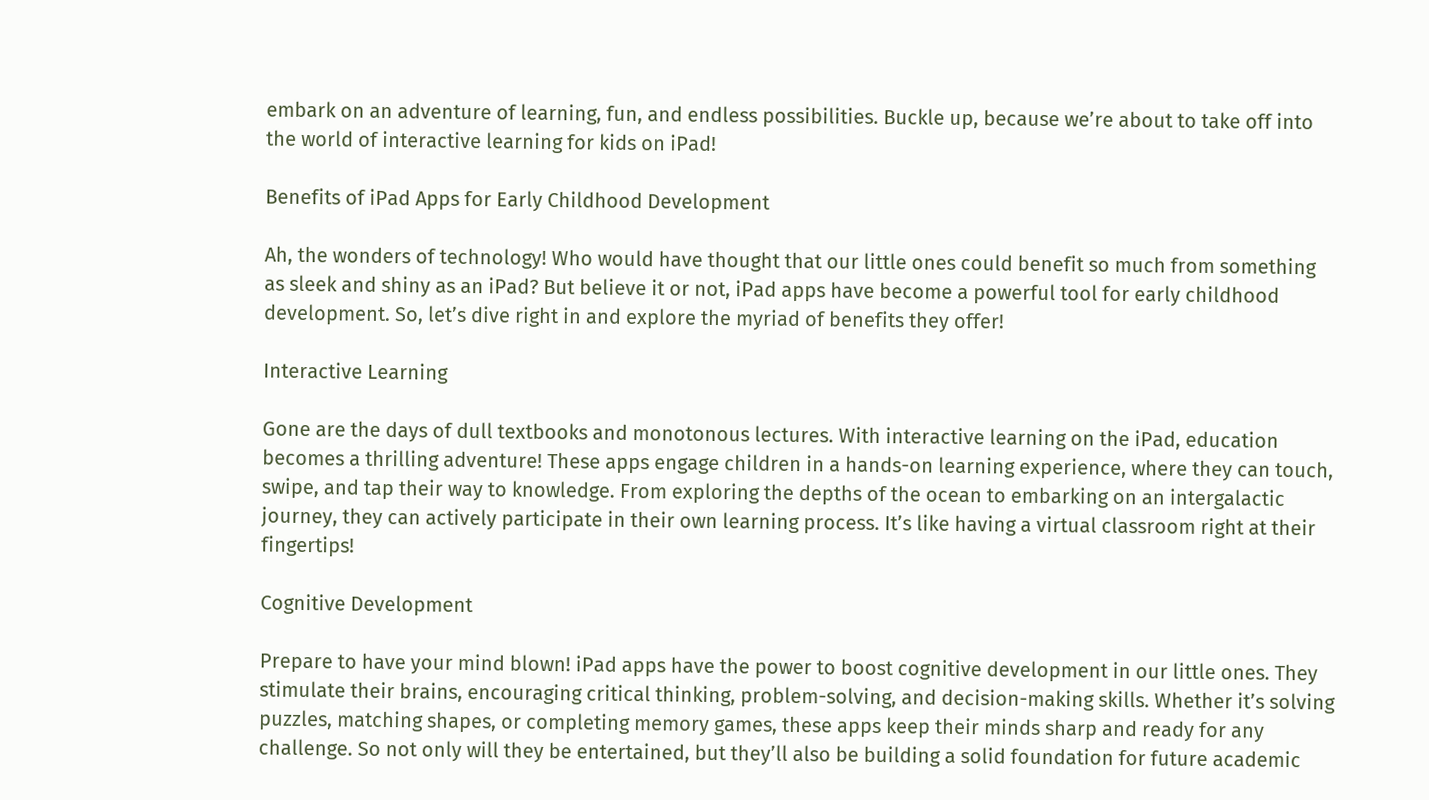embark on an adventure of learning, fun, and endless possibilities. Buckle up, because we’re about to take off into the world of interactive learning for kids on iPad!

Benefits of iPad Apps for Early Childhood Development

Ah, the wonders of technology! Who would have thought that our little ones could benefit so much from something as sleek and shiny as an iPad? But believe it or not, iPad apps have become a powerful tool for early childhood development. So, let’s dive right in and explore the myriad of benefits they offer!

Interactive Learning

Gone are the days of dull textbooks and monotonous lectures. With interactive learning on the iPad, education becomes a thrilling adventure! These apps engage children in a hands-on learning experience, where they can touch, swipe, and tap their way to knowledge. From exploring the depths of the ocean to embarking on an intergalactic journey, they can actively participate in their own learning process. It’s like having a virtual classroom right at their fingertips!

Cognitive Development

Prepare to have your mind blown! iPad apps have the power to boost cognitive development in our little ones. They stimulate their brains, encouraging critical thinking, problem-solving, and decision-making skills. Whether it’s solving puzzles, matching shapes, or completing memory games, these apps keep their minds sharp and ready for any challenge. So not only will they be entertained, but they’ll also be building a solid foundation for future academic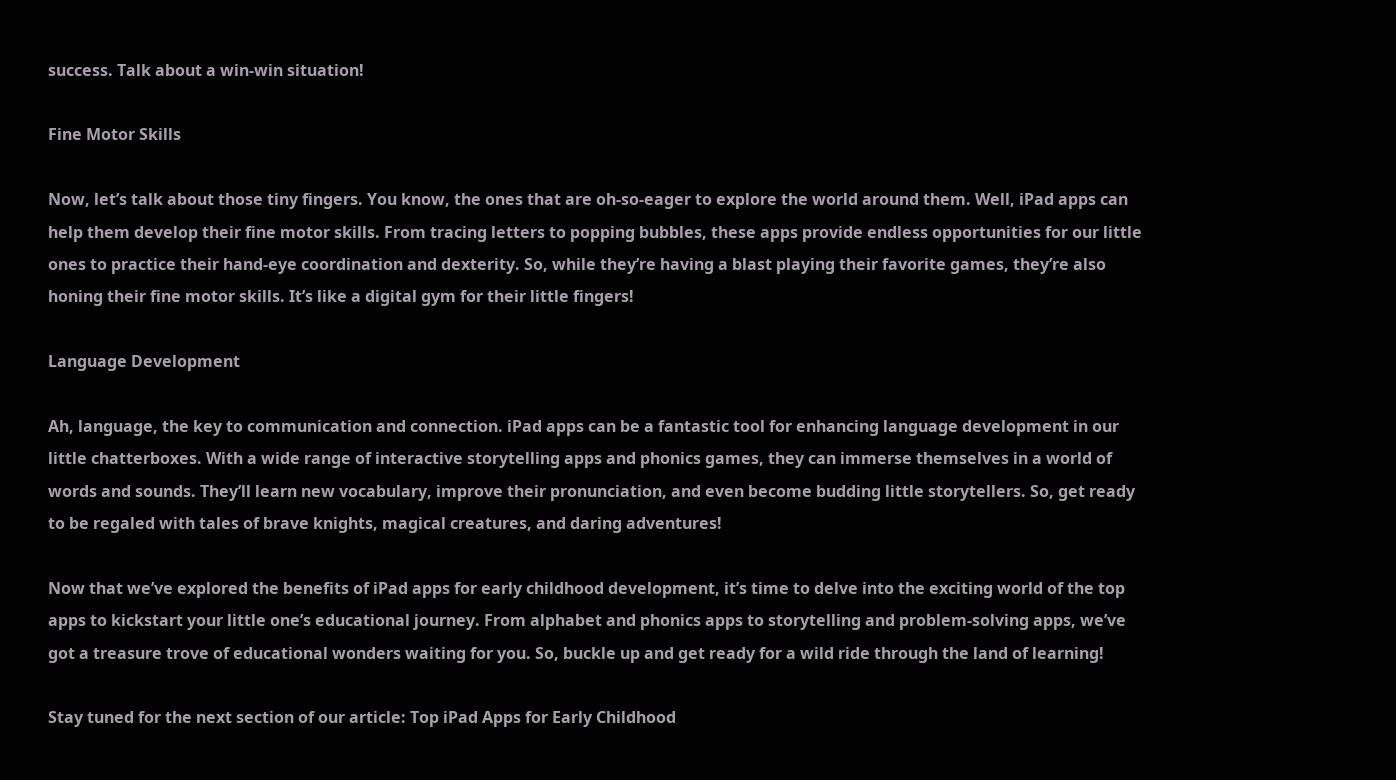success. Talk about a win-win situation!

Fine Motor Skills

Now, let’s talk about those tiny fingers. You know, the ones that are oh-so-eager to explore the world around them. Well, iPad apps can help them develop their fine motor skills. From tracing letters to popping bubbles, these apps provide endless opportunities for our little ones to practice their hand-eye coordination and dexterity. So, while they’re having a blast playing their favorite games, they’re also honing their fine motor skills. It’s like a digital gym for their little fingers!

Language Development

Ah, language, the key to communication and connection. iPad apps can be a fantastic tool for enhancing language development in our little chatterboxes. With a wide range of interactive storytelling apps and phonics games, they can immerse themselves in a world of words and sounds. They’ll learn new vocabulary, improve their pronunciation, and even become budding little storytellers. So, get ready to be regaled with tales of brave knights, magical creatures, and daring adventures!

Now that we’ve explored the benefits of iPad apps for early childhood development, it’s time to delve into the exciting world of the top apps to kickstart your little one’s educational journey. From alphabet and phonics apps to storytelling and problem-solving apps, we’ve got a treasure trove of educational wonders waiting for you. So, buckle up and get ready for a wild ride through the land of learning!

Stay tuned for the next section of our article: Top iPad Apps for Early Childhood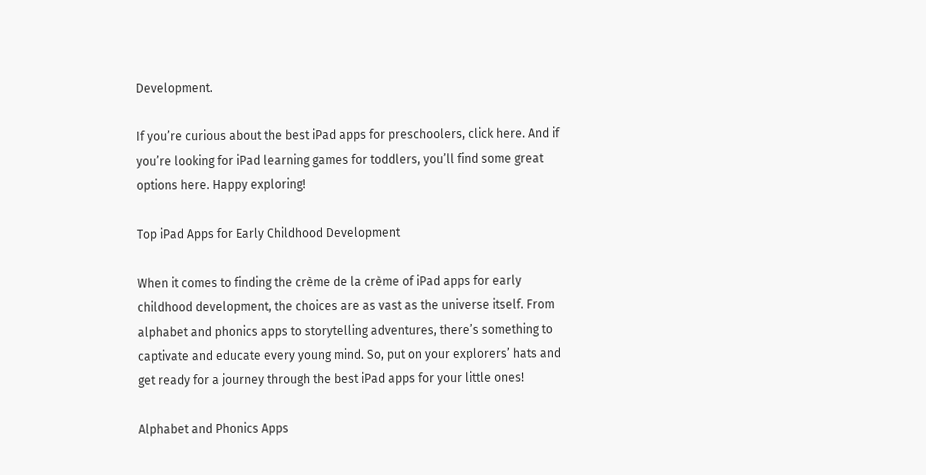Development.

If you’re curious about the best iPad apps for preschoolers, click here. And if you’re looking for iPad learning games for toddlers, you’ll find some great options here. Happy exploring!

Top iPad Apps for Early Childhood Development

When it comes to finding the crème de la crème of iPad apps for early childhood development, the choices are as vast as the universe itself. From alphabet and phonics apps to storytelling adventures, there’s something to captivate and educate every young mind. So, put on your explorers’ hats and get ready for a journey through the best iPad apps for your little ones!

Alphabet and Phonics Apps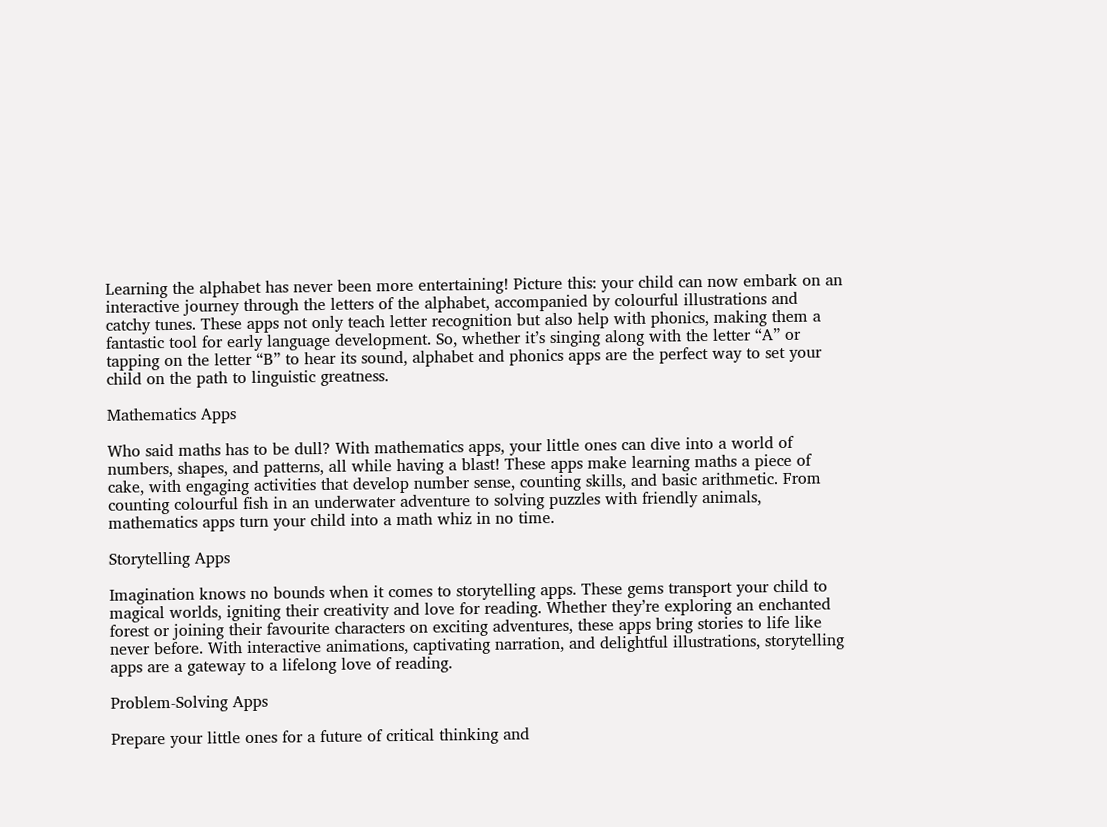Learning the alphabet has never been more entertaining! Picture this: your child can now embark on an interactive journey through the letters of the alphabet, accompanied by colourful illustrations and catchy tunes. These apps not only teach letter recognition but also help with phonics, making them a fantastic tool for early language development. So, whether it’s singing along with the letter “A” or tapping on the letter “B” to hear its sound, alphabet and phonics apps are the perfect way to set your child on the path to linguistic greatness.

Mathematics Apps

Who said maths has to be dull? With mathematics apps, your little ones can dive into a world of numbers, shapes, and patterns, all while having a blast! These apps make learning maths a piece of cake, with engaging activities that develop number sense, counting skills, and basic arithmetic. From counting colourful fish in an underwater adventure to solving puzzles with friendly animals, mathematics apps turn your child into a math whiz in no time.

Storytelling Apps

Imagination knows no bounds when it comes to storytelling apps. These gems transport your child to magical worlds, igniting their creativity and love for reading. Whether they’re exploring an enchanted forest or joining their favourite characters on exciting adventures, these apps bring stories to life like never before. With interactive animations, captivating narration, and delightful illustrations, storytelling apps are a gateway to a lifelong love of reading.

Problem-Solving Apps

Prepare your little ones for a future of critical thinking and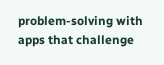problem-solving with apps that challenge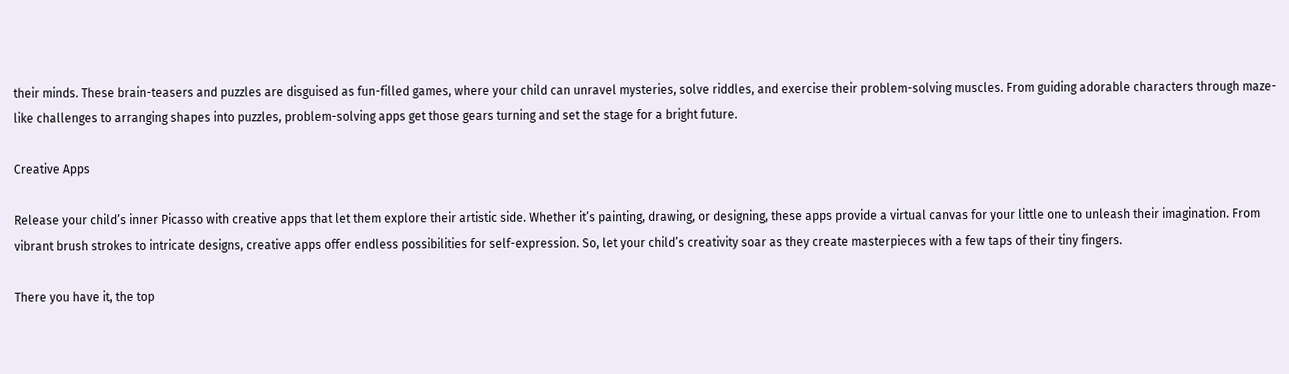their minds. These brain-teasers and puzzles are disguised as fun-filled games, where your child can unravel mysteries, solve riddles, and exercise their problem-solving muscles. From guiding adorable characters through maze-like challenges to arranging shapes into puzzles, problem-solving apps get those gears turning and set the stage for a bright future.

Creative Apps

Release your child’s inner Picasso with creative apps that let them explore their artistic side. Whether it’s painting, drawing, or designing, these apps provide a virtual canvas for your little one to unleash their imagination. From vibrant brush strokes to intricate designs, creative apps offer endless possibilities for self-expression. So, let your child’s creativity soar as they create masterpieces with a few taps of their tiny fingers.

There you have it, the top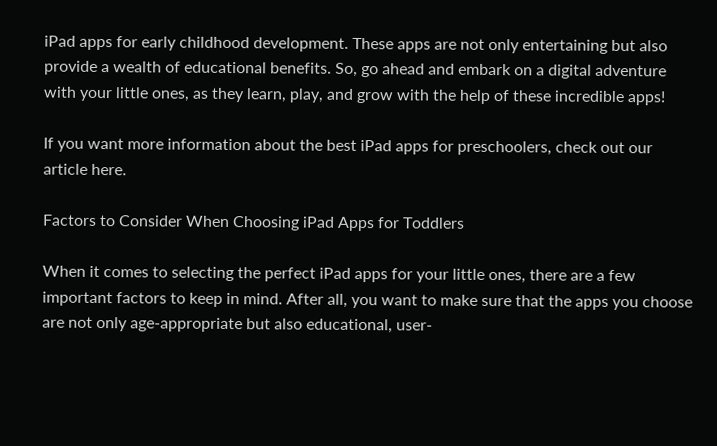iPad apps for early childhood development. These apps are not only entertaining but also provide a wealth of educational benefits. So, go ahead and embark on a digital adventure with your little ones, as they learn, play, and grow with the help of these incredible apps!

If you want more information about the best iPad apps for preschoolers, check out our article here.

Factors to Consider When Choosing iPad Apps for Toddlers

When it comes to selecting the perfect iPad apps for your little ones, there are a few important factors to keep in mind. After all, you want to make sure that the apps you choose are not only age-appropriate but also educational, user-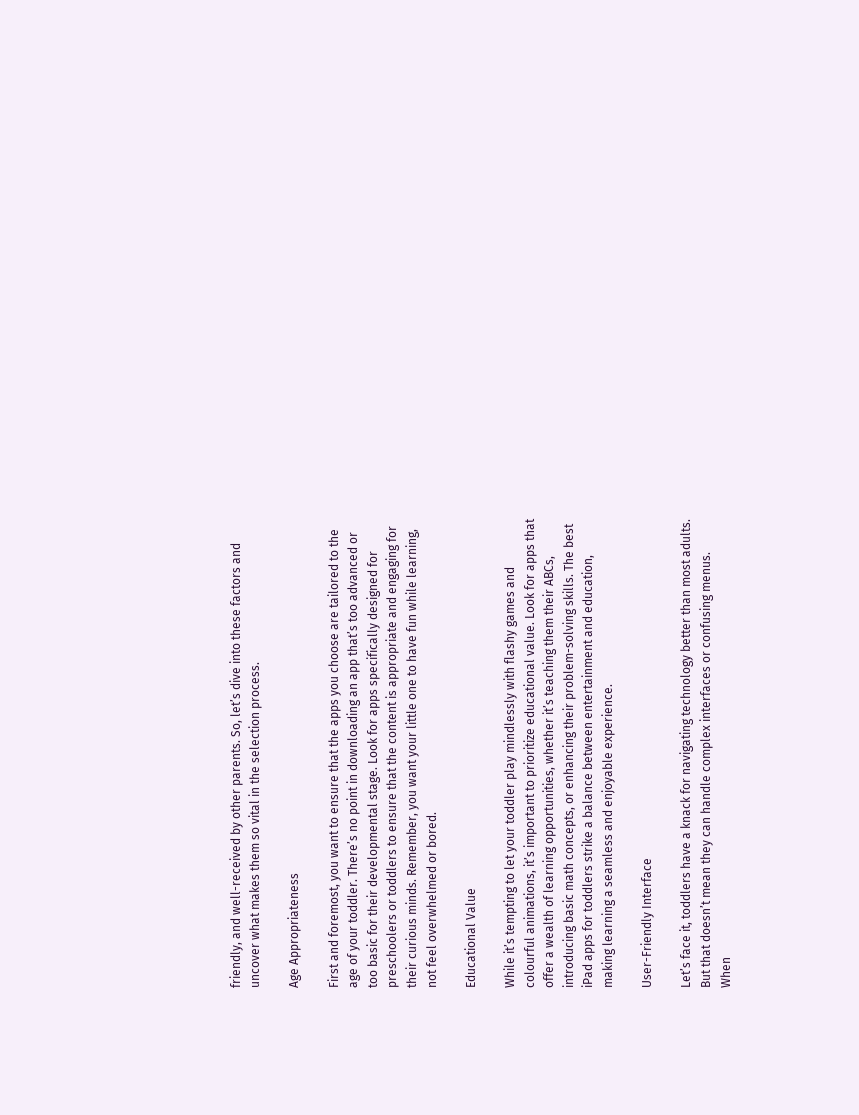friendly, and well-received by other parents. So, let’s dive into these factors and uncover what makes them so vital in the selection process.

Age Appropriateness

First and foremost, you want to ensure that the apps you choose are tailored to the age of your toddler. There’s no point in downloading an app that’s too advanced or too basic for their developmental stage. Look for apps specifically designed for preschoolers or toddlers to ensure that the content is appropriate and engaging for their curious minds. Remember, you want your little one to have fun while learning, not feel overwhelmed or bored.

Educational Value

While it’s tempting to let your toddler play mindlessly with flashy games and colourful animations, it’s important to prioritize educational value. Look for apps that offer a wealth of learning opportunities, whether it’s teaching them their ABCs, introducing basic math concepts, or enhancing their problem-solving skills. The best iPad apps for toddlers strike a balance between entertainment and education, making learning a seamless and enjoyable experience.

User-Friendly Interface

Let’s face it, toddlers have a knack for navigating technology better than most adults. But that doesn’t mean they can handle complex interfaces or confusing menus. When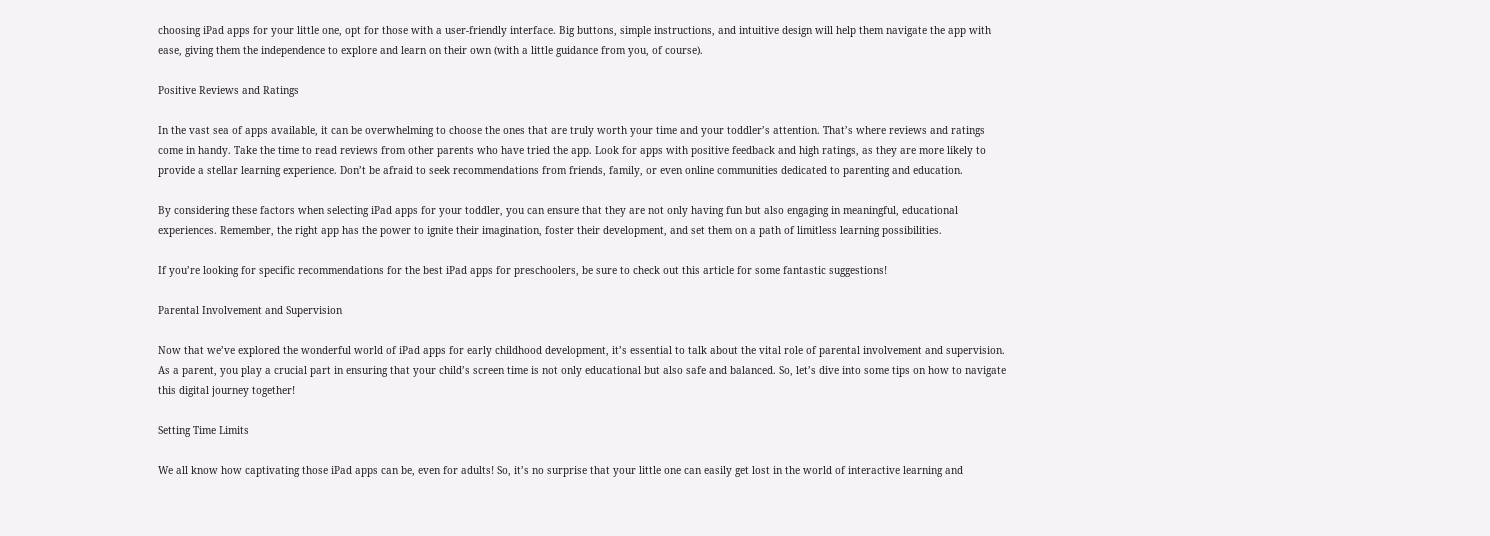choosing iPad apps for your little one, opt for those with a user-friendly interface. Big buttons, simple instructions, and intuitive design will help them navigate the app with ease, giving them the independence to explore and learn on their own (with a little guidance from you, of course).

Positive Reviews and Ratings

In the vast sea of apps available, it can be overwhelming to choose the ones that are truly worth your time and your toddler’s attention. That’s where reviews and ratings come in handy. Take the time to read reviews from other parents who have tried the app. Look for apps with positive feedback and high ratings, as they are more likely to provide a stellar learning experience. Don’t be afraid to seek recommendations from friends, family, or even online communities dedicated to parenting and education.

By considering these factors when selecting iPad apps for your toddler, you can ensure that they are not only having fun but also engaging in meaningful, educational experiences. Remember, the right app has the power to ignite their imagination, foster their development, and set them on a path of limitless learning possibilities.

If you’re looking for specific recommendations for the best iPad apps for preschoolers, be sure to check out this article for some fantastic suggestions!

Parental Involvement and Supervision

Now that we’ve explored the wonderful world of iPad apps for early childhood development, it’s essential to talk about the vital role of parental involvement and supervision. As a parent, you play a crucial part in ensuring that your child’s screen time is not only educational but also safe and balanced. So, let’s dive into some tips on how to navigate this digital journey together!

Setting Time Limits

We all know how captivating those iPad apps can be, even for adults! So, it’s no surprise that your little one can easily get lost in the world of interactive learning and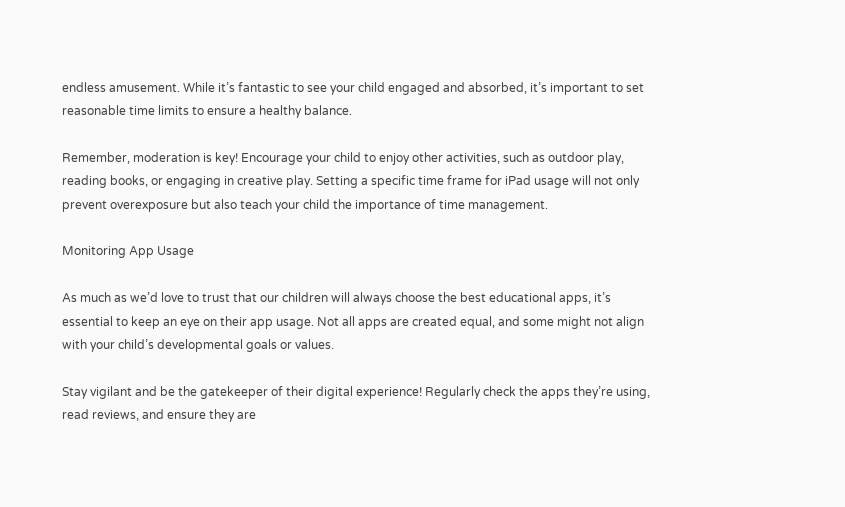endless amusement. While it’s fantastic to see your child engaged and absorbed, it’s important to set reasonable time limits to ensure a healthy balance.

Remember, moderation is key! Encourage your child to enjoy other activities, such as outdoor play, reading books, or engaging in creative play. Setting a specific time frame for iPad usage will not only prevent overexposure but also teach your child the importance of time management.

Monitoring App Usage

As much as we’d love to trust that our children will always choose the best educational apps, it’s essential to keep an eye on their app usage. Not all apps are created equal, and some might not align with your child’s developmental goals or values.

Stay vigilant and be the gatekeeper of their digital experience! Regularly check the apps they’re using, read reviews, and ensure they are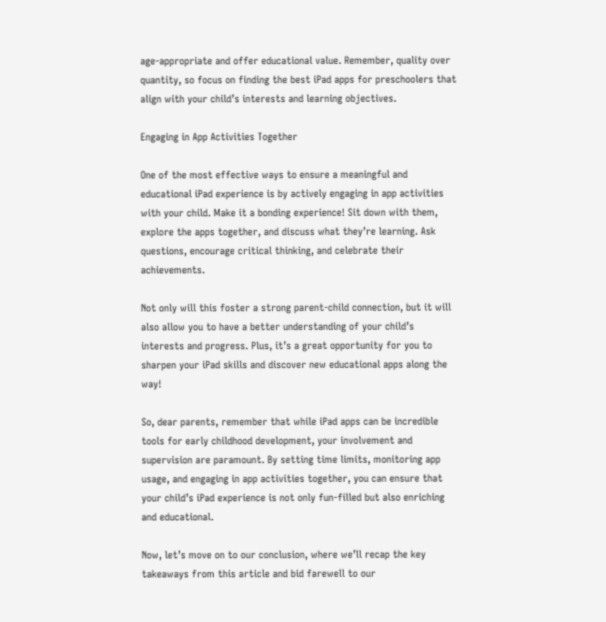age-appropriate and offer educational value. Remember, quality over quantity, so focus on finding the best iPad apps for preschoolers that align with your child’s interests and learning objectives.

Engaging in App Activities Together

One of the most effective ways to ensure a meaningful and educational iPad experience is by actively engaging in app activities with your child. Make it a bonding experience! Sit down with them, explore the apps together, and discuss what they’re learning. Ask questions, encourage critical thinking, and celebrate their achievements.

Not only will this foster a strong parent-child connection, but it will also allow you to have a better understanding of your child’s interests and progress. Plus, it’s a great opportunity for you to sharpen your iPad skills and discover new educational apps along the way!

So, dear parents, remember that while iPad apps can be incredible tools for early childhood development, your involvement and supervision are paramount. By setting time limits, monitoring app usage, and engaging in app activities together, you can ensure that your child’s iPad experience is not only fun-filled but also enriching and educational.

Now, let’s move on to our conclusion, where we’ll recap the key takeaways from this article and bid farewell to our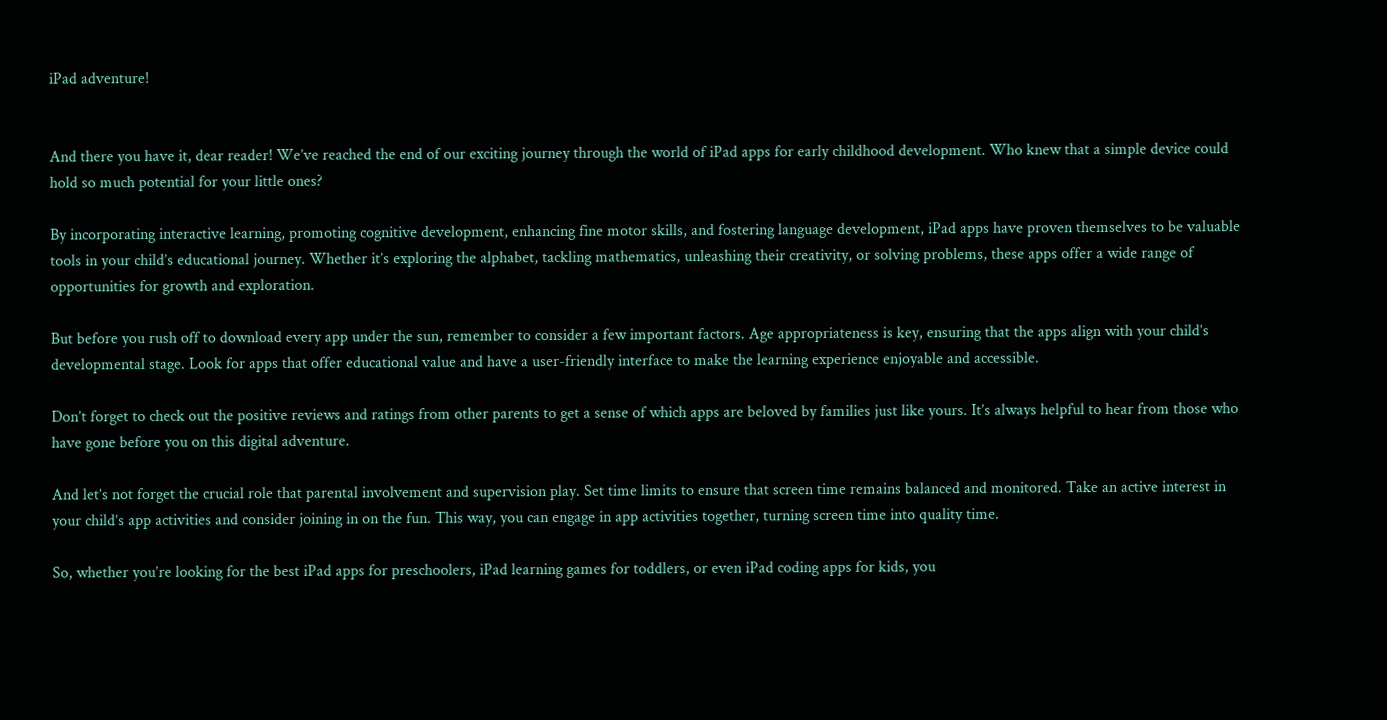iPad adventure!


And there you have it, dear reader! We’ve reached the end of our exciting journey through the world of iPad apps for early childhood development. Who knew that a simple device could hold so much potential for your little ones?

By incorporating interactive learning, promoting cognitive development, enhancing fine motor skills, and fostering language development, iPad apps have proven themselves to be valuable tools in your child’s educational journey. Whether it’s exploring the alphabet, tackling mathematics, unleashing their creativity, or solving problems, these apps offer a wide range of opportunities for growth and exploration.

But before you rush off to download every app under the sun, remember to consider a few important factors. Age appropriateness is key, ensuring that the apps align with your child’s developmental stage. Look for apps that offer educational value and have a user-friendly interface to make the learning experience enjoyable and accessible.

Don’t forget to check out the positive reviews and ratings from other parents to get a sense of which apps are beloved by families just like yours. It’s always helpful to hear from those who have gone before you on this digital adventure.

And let’s not forget the crucial role that parental involvement and supervision play. Set time limits to ensure that screen time remains balanced and monitored. Take an active interest in your child’s app activities and consider joining in on the fun. This way, you can engage in app activities together, turning screen time into quality time.

So, whether you’re looking for the best iPad apps for preschoolers, iPad learning games for toddlers, or even iPad coding apps for kids, you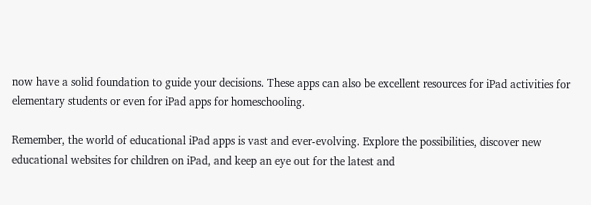now have a solid foundation to guide your decisions. These apps can also be excellent resources for iPad activities for elementary students or even for iPad apps for homeschooling.

Remember, the world of educational iPad apps is vast and ever-evolving. Explore the possibilities, discover new educational websites for children on iPad, and keep an eye out for the latest and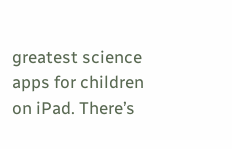greatest science apps for children on iPad. There’s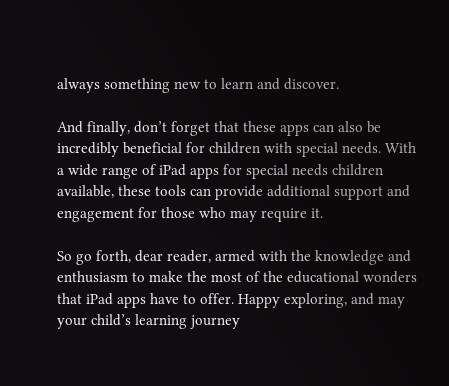always something new to learn and discover.

And finally, don’t forget that these apps can also be incredibly beneficial for children with special needs. With a wide range of iPad apps for special needs children available, these tools can provide additional support and engagement for those who may require it.

So go forth, dear reader, armed with the knowledge and enthusiasm to make the most of the educational wonders that iPad apps have to offer. Happy exploring, and may your child’s learning journey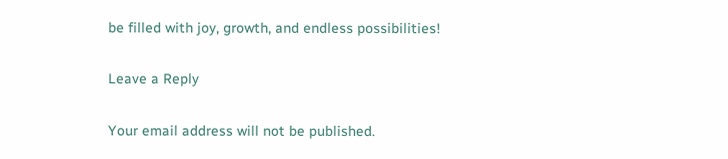be filled with joy, growth, and endless possibilities!

Leave a Reply

Your email address will not be published.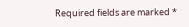Required fields are marked *